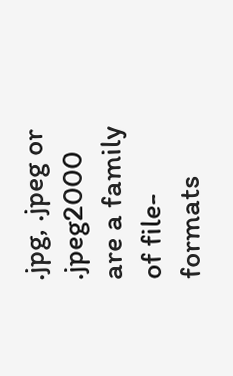.jpg, .jpeg or .jpeg2000 are a family of file-formats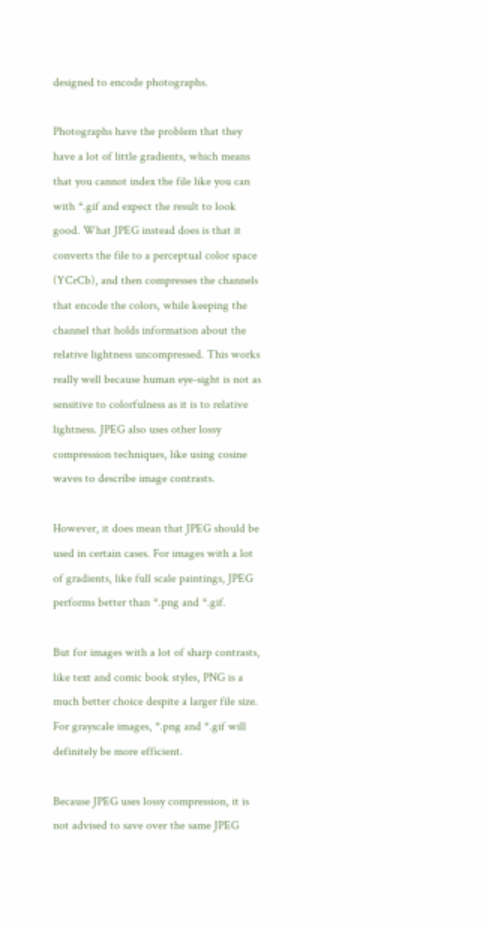designed to encode photographs.

Photographs have the problem that they have a lot of little gradients, which means that you cannot index the file like you can with *.gif and expect the result to look good. What JPEG instead does is that it converts the file to a perceptual color space (YCrCb), and then compresses the channels that encode the colors, while keeping the channel that holds information about the relative lightness uncompressed. This works really well because human eye-sight is not as sensitive to colorfulness as it is to relative lightness. JPEG also uses other lossy compression techniques, like using cosine waves to describe image contrasts.

However, it does mean that JPEG should be used in certain cases. For images with a lot of gradients, like full scale paintings, JPEG performs better than *.png and *.gif.

But for images with a lot of sharp contrasts, like text and comic book styles, PNG is a much better choice despite a larger file size. For grayscale images, *.png and *.gif will definitely be more efficient.

Because JPEG uses lossy compression, it is not advised to save over the same JPEG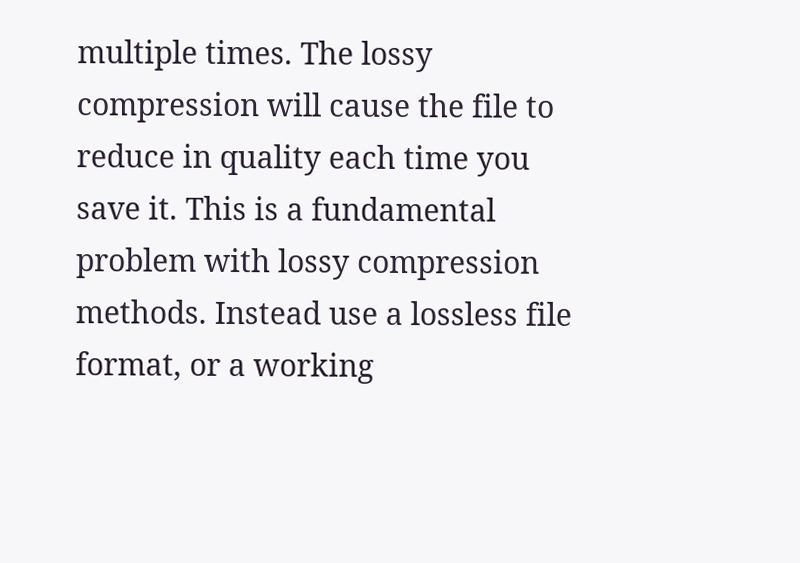multiple times. The lossy compression will cause the file to reduce in quality each time you save it. This is a fundamental problem with lossy compression methods. Instead use a lossless file format, or a working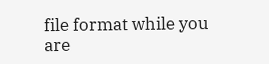file format while you are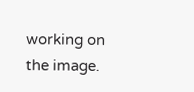working on the image.